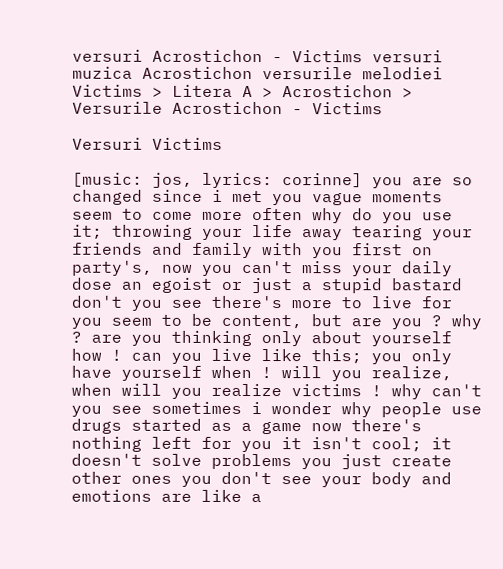versuri Acrostichon - Victims versuri muzica Acrostichon versurile melodiei Victims > Litera A > Acrostichon > Versurile Acrostichon - Victims

Versuri Victims

[music: jos, lyrics: corinne] you are so changed since i met you vague moments seem to come more often why do you use it; throwing your life away tearing your friends and family with you first on party's, now you can't miss your daily dose an egoist or just a stupid bastard don't you see there's more to live for you seem to be content, but are you ? why ? are you thinking only about yourself how ! can you live like this; you only have yourself when ! will you realize, when will you realize victims ! why can't you see sometimes i wonder why people use drugs started as a game now there's nothing left for you it isn't cool; it doesn't solve problems you just create other ones you don't see your body and emotions are like a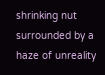shrinking nut surrounded by a haze of unreality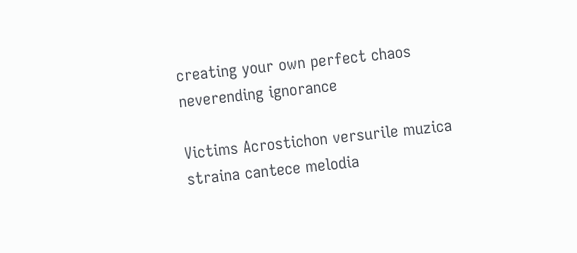creating your own perfect chaos neverending ignorance

Victims Acrostichon versurile muzica straina cantece melodia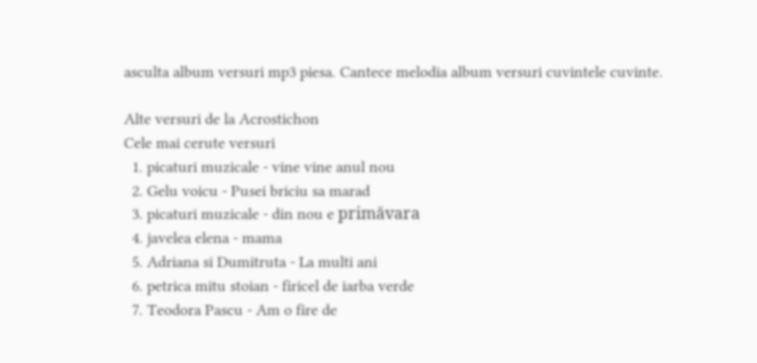asculta album versuri mp3 piesa. Cantece melodia album versuri cuvintele cuvinte.

Alte versuri de la Acrostichon
Cele mai cerute versuri
  1. picaturi muzicale - vine vine anul nou
  2. Gelu voicu - Pusei briciu sa marad
  3. picaturi muzicale - din nou e primăvara
  4. javelea elena - mama
  5. Adriana si Dumitruta - La multi ani
  6. petrica mitu stoian - firicel de iarba verde
  7. Teodora Pascu - Am o fire de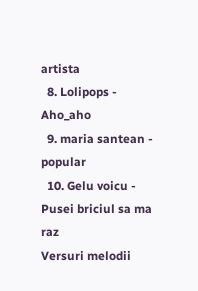artista
  8. Lolipops - Aho_aho
  9. maria santean - popular
  10. Gelu voicu - Pusei briciul sa ma raz
Versuri melodii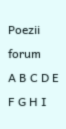Poezii forum
A B C D E F G H I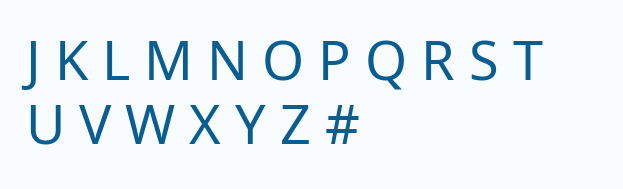J K L M N O P Q R S T U V W X Y Z #